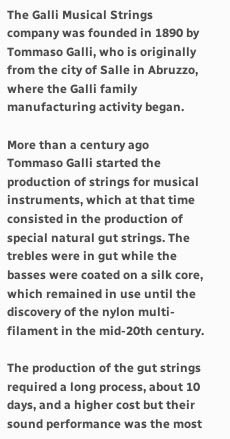The Galli Musical Strings company was founded in 1890 by Tommaso Galli, who is originally from the city of Salle in Abruzzo, where the Galli family manufacturing activity began.

More than a century ago Tommaso Galli started the production of strings for musical instruments, which at that time consisted in the production of special natural gut strings. The trebles were in gut while the basses were coated on a silk core, which remained in use until the discovery of the nylon multi-filament in the mid-20th century.

The production of the gut strings required a long process, about 10 days, and a higher cost but their sound performance was the most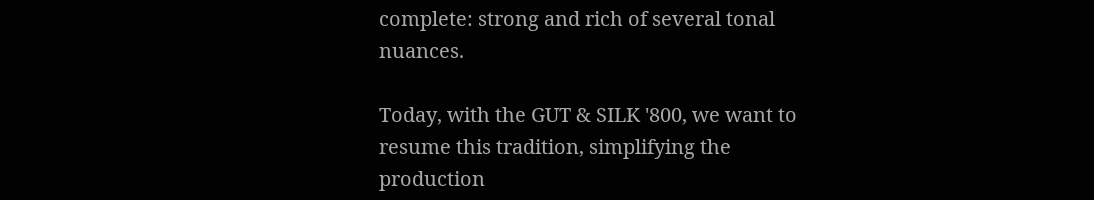complete: strong and rich of several tonal nuances.

Today, with the GUT & SILK '800, we want to resume this tradition, simplifying the production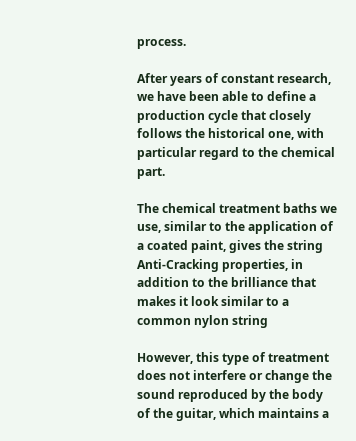process.

After years of constant research, we have been able to define a production cycle that closely follows the historical one, with particular regard to the chemical part.

The chemical treatment baths we use, similar to the application of a coated paint, gives the string Anti-Cracking properties, in addition to the brilliance that makes it look similar to a common nylon string

However, this type of treatment does not interfere or change the sound reproduced by the body of the guitar, which maintains a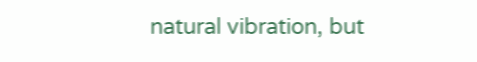natural vibration, but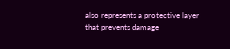also represents a protective layer that prevents damage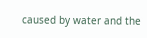caused by water and the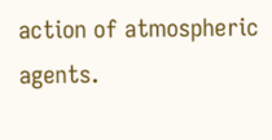action of atmospheric agents.